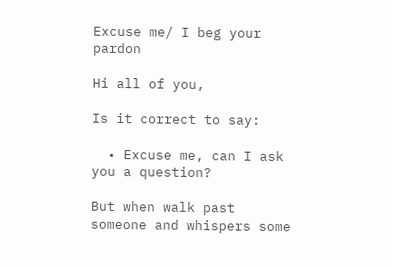Excuse me/ I beg your pardon

Hi all of you,

Is it correct to say:

  • Excuse me, can I ask you a question?

But when walk past someone and whispers some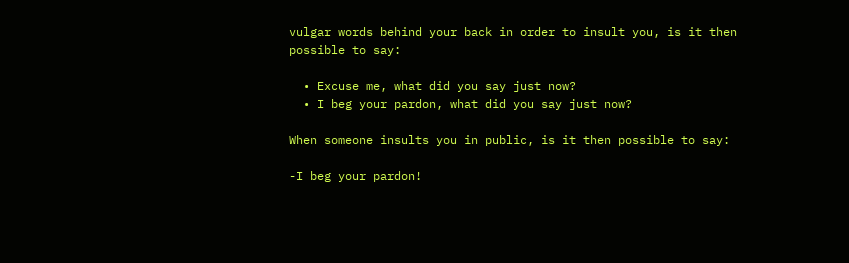vulgar words behind your back in order to insult you, is it then possible to say:

  • Excuse me, what did you say just now?
  • I beg your pardon, what did you say just now?

When someone insults you in public, is it then possible to say:

-I beg your pardon!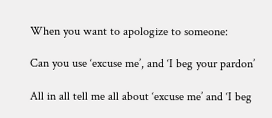When you want to apologize to someone:

Can you use ‘excuse me’, and ‘I beg your pardon’

All in all tell me all about ‘excuse me’ and ‘I beg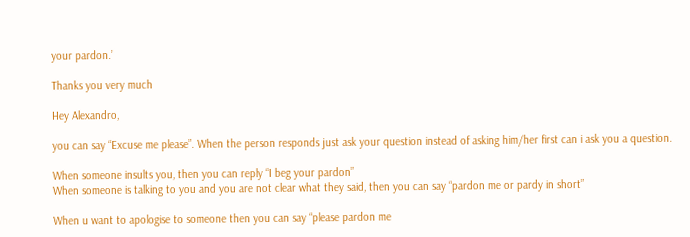your pardon.’

Thanks you very much

Hey Alexandro,

you can say “Excuse me please”. When the person responds just ask your question instead of asking him/her first can i ask you a question.

When someone insults you, then you can reply “I beg your pardon”
When someone is talking to you and you are not clear what they said, then you can say “pardon me or pardy in short”

When u want to apologise to someone then you can say “please pardon me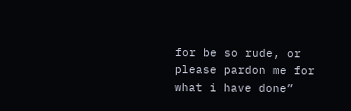for be so rude, or please pardon me for what i have done”